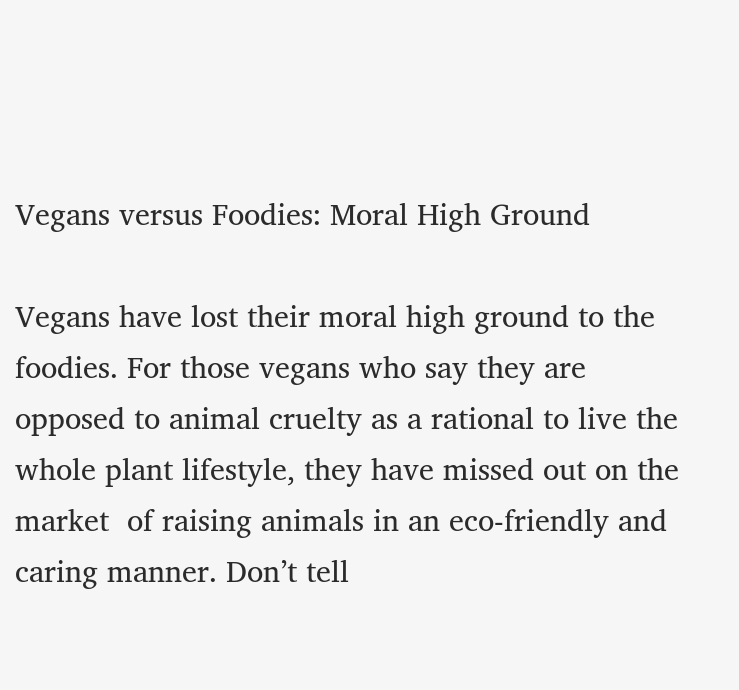Vegans versus Foodies: Moral High Ground

Vegans have lost their moral high ground to the foodies. For those vegans who say they are opposed to animal cruelty as a rational to live the whole plant lifestyle, they have missed out on the market  of raising animals in an eco-friendly and caring manner. Don’t tell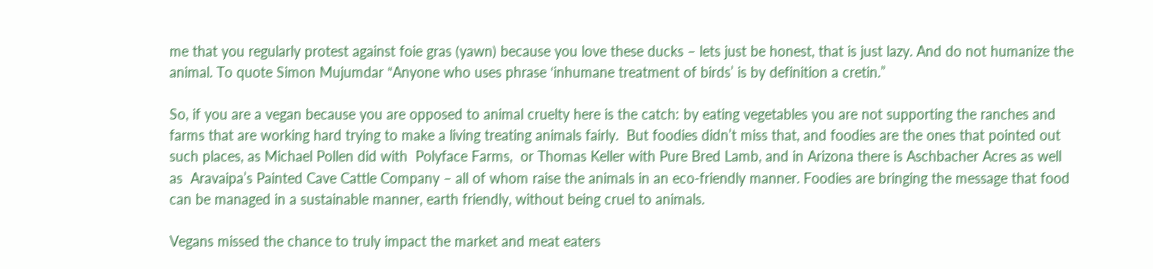me that you regularly protest against foie gras (yawn) because you love these ducks – lets just be honest, that is just lazy. And do not humanize the animal. To quote Simon Mujumdar “Anyone who uses phrase ‘inhumane treatment of birds’ is by definition a cretin.”

So, if you are a vegan because you are opposed to animal cruelty here is the catch: by eating vegetables you are not supporting the ranches and farms that are working hard trying to make a living treating animals fairly.  But foodies didn’t miss that, and foodies are the ones that pointed out such places, as Michael Pollen did with  Polyface Farms,  or Thomas Keller with Pure Bred Lamb, and in Arizona there is Aschbacher Acres as well as  Aravaipa’s Painted Cave Cattle Company – all of whom raise the animals in an eco-friendly manner. Foodies are bringing the message that food can be managed in a sustainable manner, earth friendly, without being cruel to animals.

Vegans missed the chance to truly impact the market and meat eaters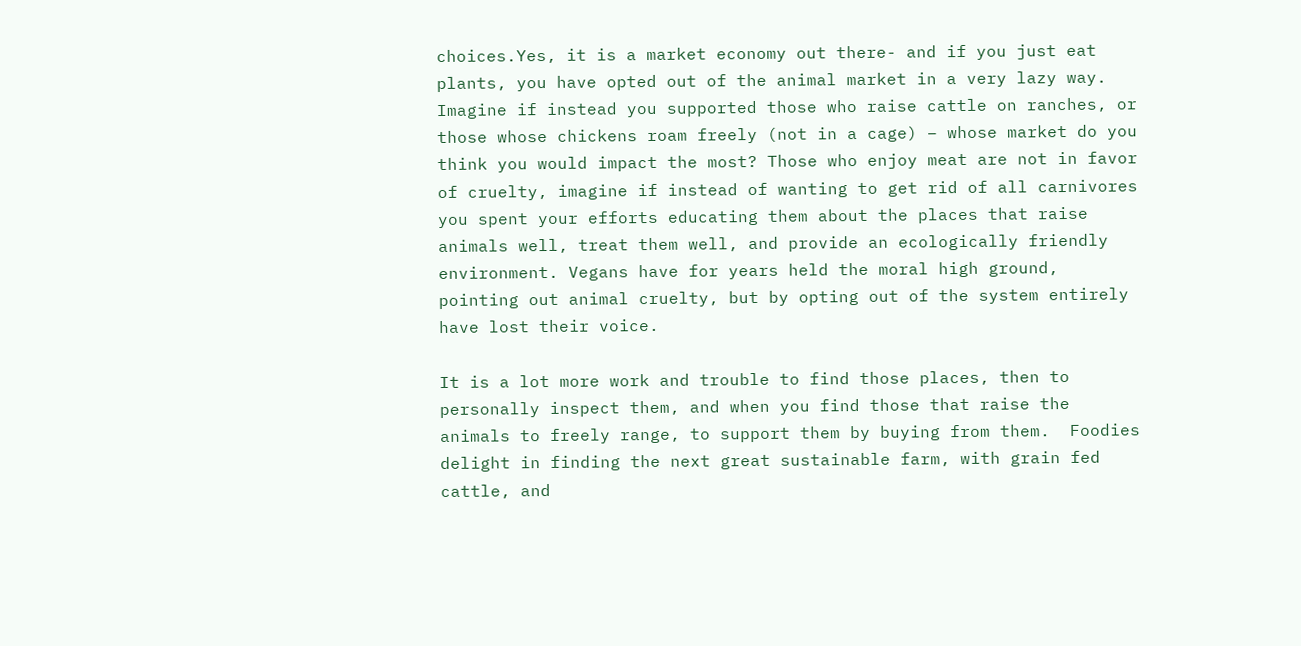choices.Yes, it is a market economy out there- and if you just eat plants, you have opted out of the animal market in a very lazy way. Imagine if instead you supported those who raise cattle on ranches, or those whose chickens roam freely (not in a cage) – whose market do you think you would impact the most? Those who enjoy meat are not in favor of cruelty, imagine if instead of wanting to get rid of all carnivores you spent your efforts educating them about the places that raise animals well, treat them well, and provide an ecologically friendly environment. Vegans have for years held the moral high ground, pointing out animal cruelty, but by opting out of the system entirely have lost their voice.

It is a lot more work and trouble to find those places, then to personally inspect them, and when you find those that raise the animals to freely range, to support them by buying from them.  Foodies delight in finding the next great sustainable farm, with grain fed cattle, and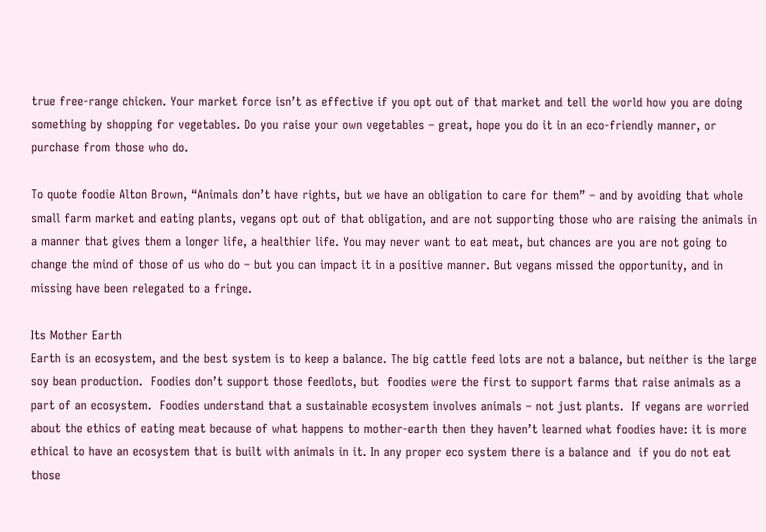true free-range chicken. Your market force isn’t as effective if you opt out of that market and tell the world how you are doing something by shopping for vegetables. Do you raise your own vegetables – great, hope you do it in an eco-friendly manner, or purchase from those who do.

To quote foodie Alton Brown, “Animals don’t have rights, but we have an obligation to care for them” – and by avoiding that whole small farm market and eating plants, vegans opt out of that obligation, and are not supporting those who are raising the animals in a manner that gives them a longer life, a healthier life. You may never want to eat meat, but chances are you are not going to change the mind of those of us who do – but you can impact it in a positive manner. But vegans missed the opportunity, and in missing have been relegated to a fringe.

Its Mother Earth
Earth is an ecosystem, and the best system is to keep a balance. The big cattle feed lots are not a balance, but neither is the large soy bean production.  Foodies don’t support those feedlots, but  foodies were the first to support farms that raise animals as a part of an ecosystem.  Foodies understand that a sustainable ecosystem involves animals – not just plants.  If vegans are worried about the ethics of eating meat because of what happens to mother-earth then they haven’t learned what foodies have: it is more ethical to have an ecosystem that is built with animals in it. In any proper eco system there is a balance and  if you do not eat those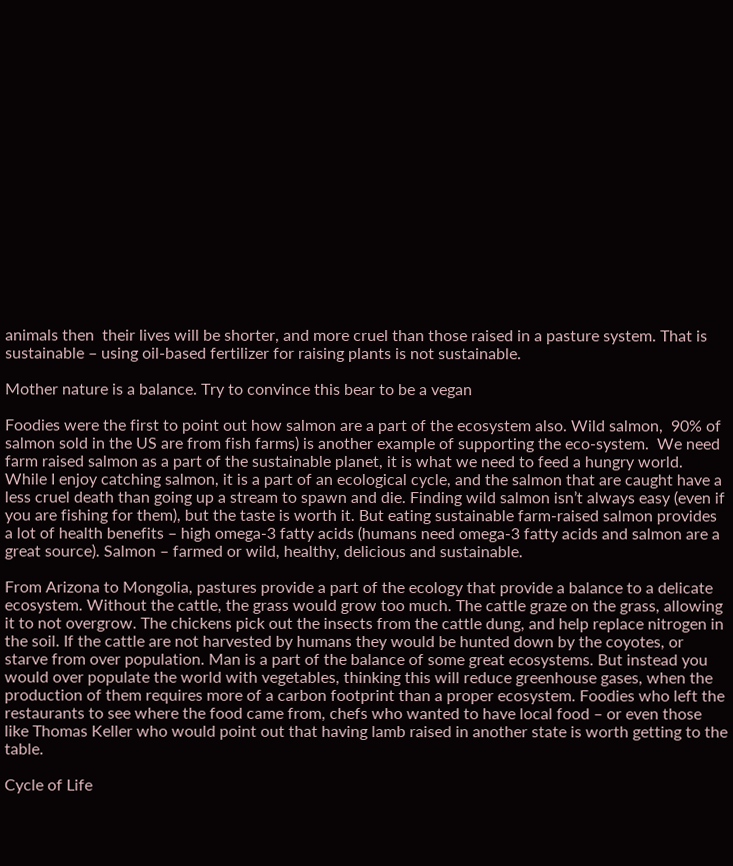animals then  their lives will be shorter, and more cruel than those raised in a pasture system. That is sustainable – using oil-based fertilizer for raising plants is not sustainable.

Mother nature is a balance. Try to convince this bear to be a vegan

Foodies were the first to point out how salmon are a part of the ecosystem also. Wild salmon,  90% of salmon sold in the US are from fish farms) is another example of supporting the eco-system.  We need farm raised salmon as a part of the sustainable planet, it is what we need to feed a hungry world. While I enjoy catching salmon, it is a part of an ecological cycle, and the salmon that are caught have a less cruel death than going up a stream to spawn and die. Finding wild salmon isn’t always easy (even if you are fishing for them), but the taste is worth it. But eating sustainable farm-raised salmon provides a lot of health benefits – high omega-3 fatty acids (humans need omega-3 fatty acids and salmon are a great source). Salmon – farmed or wild, healthy, delicious and sustainable.

From Arizona to Mongolia, pastures provide a part of the ecology that provide a balance to a delicate ecosystem. Without the cattle, the grass would grow too much. The cattle graze on the grass, allowing it to not overgrow. The chickens pick out the insects from the cattle dung, and help replace nitrogen in the soil. If the cattle are not harvested by humans they would be hunted down by the coyotes, or starve from over population. Man is a part of the balance of some great ecosystems. But instead you would over populate the world with vegetables, thinking this will reduce greenhouse gases, when the production of them requires more of a carbon footprint than a proper ecosystem. Foodies who left the restaurants to see where the food came from, chefs who wanted to have local food – or even those like Thomas Keller who would point out that having lamb raised in another state is worth getting to the table.

Cycle of Life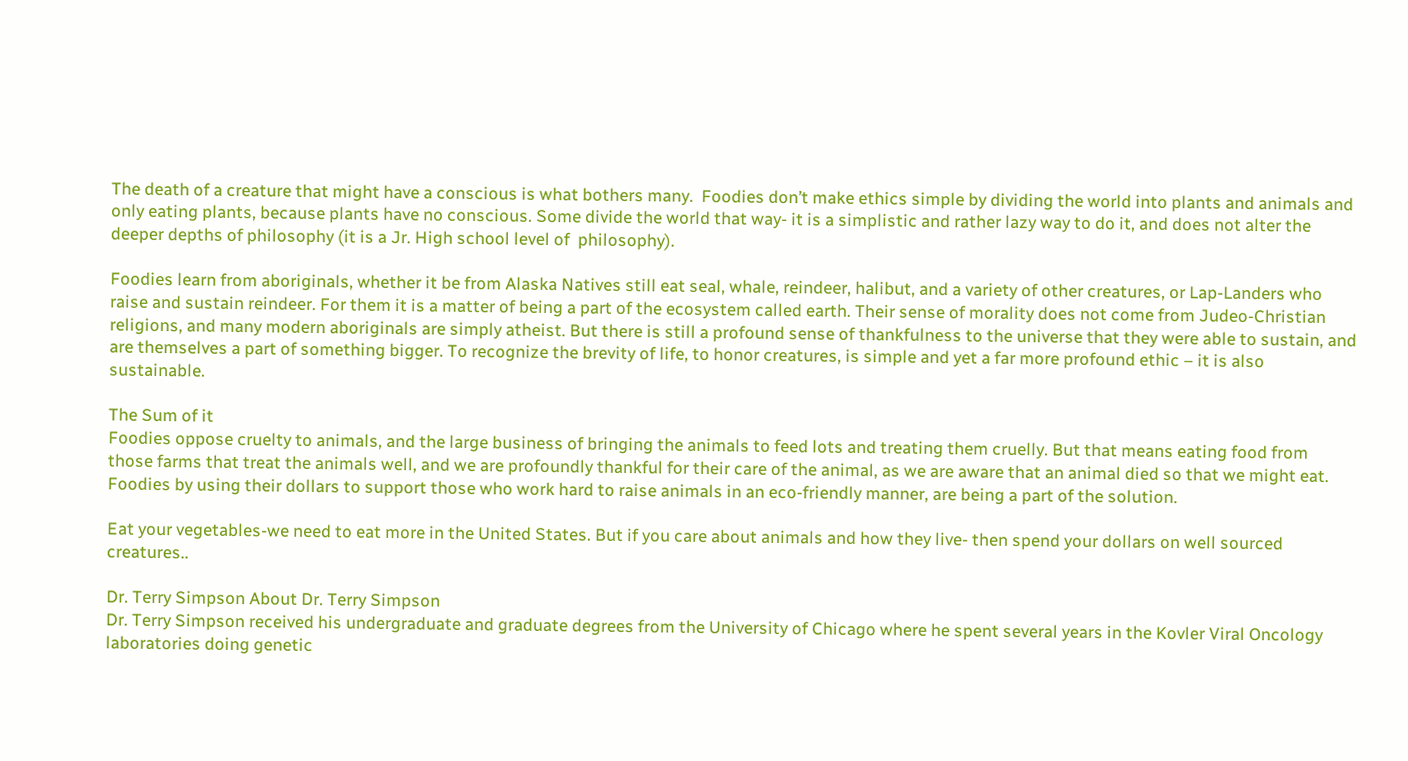The death of a creature that might have a conscious is what bothers many.  Foodies don’t make ethics simple by dividing the world into plants and animals and only eating plants, because plants have no conscious. Some divide the world that way- it is a simplistic and rather lazy way to do it, and does not alter the deeper depths of philosophy (it is a Jr. High school level of  philosophy).

Foodies learn from aboriginals, whether it be from Alaska Natives still eat seal, whale, reindeer, halibut, and a variety of other creatures, or Lap-Landers who raise and sustain reindeer. For them it is a matter of being a part of the ecosystem called earth. Their sense of morality does not come from Judeo-Christian religions, and many modern aboriginals are simply atheist. But there is still a profound sense of thankfulness to the universe that they were able to sustain, and are themselves a part of something bigger. To recognize the brevity of life, to honor creatures, is simple and yet a far more profound ethic – it is also sustainable.

The Sum of it
Foodies oppose cruelty to animals, and the large business of bringing the animals to feed lots and treating them cruelly. But that means eating food from those farms that treat the animals well, and we are profoundly thankful for their care of the animal, as we are aware that an animal died so that we might eat. Foodies by using their dollars to support those who work hard to raise animals in an eco-friendly manner, are being a part of the solution.

Eat your vegetables-we need to eat more in the United States. But if you care about animals and how they live- then spend your dollars on well sourced creatures..

Dr. Terry Simpson About Dr. Terry Simpson
Dr. Terry Simpson received his undergraduate and graduate degrees from the University of Chicago where he spent several years in the Kovler Viral Oncology laboratories doing genetic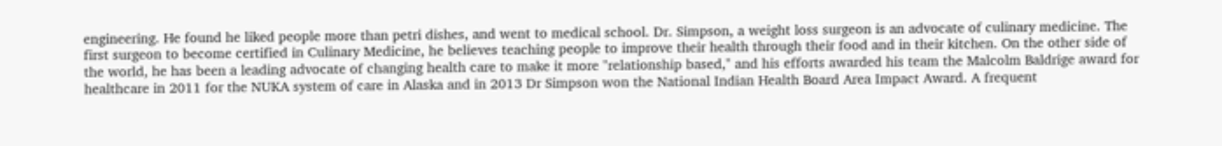engineering. He found he liked people more than petri dishes, and went to medical school. Dr. Simpson, a weight loss surgeon is an advocate of culinary medicine. The first surgeon to become certified in Culinary Medicine, he believes teaching people to improve their health through their food and in their kitchen. On the other side of the world, he has been a leading advocate of changing health care to make it more "relationship based," and his efforts awarded his team the Malcolm Baldrige award for healthcare in 2011 for the NUKA system of care in Alaska and in 2013 Dr Simpson won the National Indian Health Board Area Impact Award. A frequent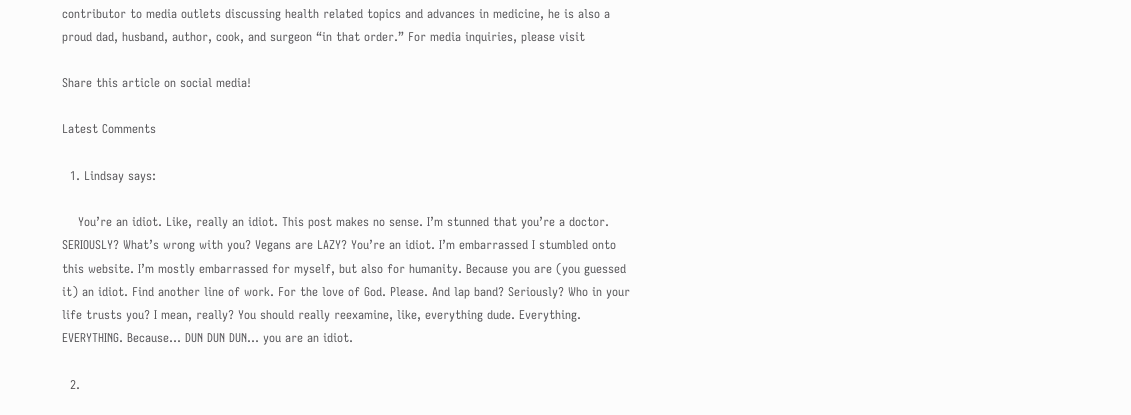contributor to media outlets discussing health related topics and advances in medicine, he is also a proud dad, husband, author, cook, and surgeon “in that order.” For media inquiries, please visit

Share this article on social media!

Latest Comments

  1. Lindsay says:

    You’re an idiot. Like, really an idiot. This post makes no sense. I’m stunned that you’re a doctor. SERIOUSLY? What’s wrong with you? Vegans are LAZY? You’re an idiot. I’m embarrassed I stumbled onto this website. I’m mostly embarrassed for myself, but also for humanity. Because you are (you guessed it) an idiot. Find another line of work. For the love of God. Please. And lap band? Seriously? Who in your life trusts you? I mean, really? You should really reexamine, like, everything dude. Everything. EVERYTHING. Because… DUN DUN DUN… you are an idiot.

  2.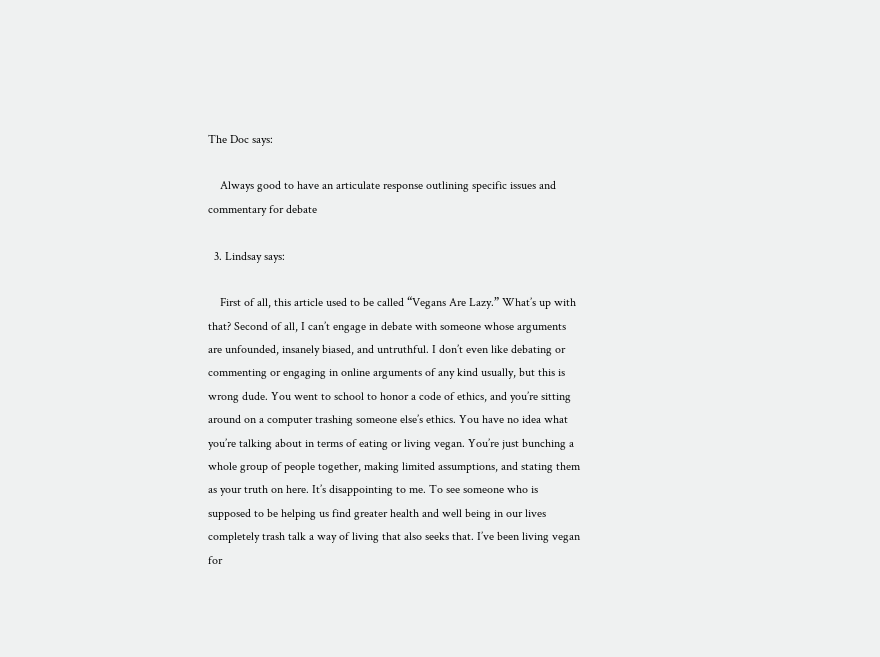The Doc says:

    Always good to have an articulate response outlining specific issues and commentary for debate

  3. Lindsay says:

    First of all, this article used to be called “Vegans Are Lazy.” What’s up with that? Second of all, I can’t engage in debate with someone whose arguments are unfounded, insanely biased, and untruthful. I don’t even like debating or commenting or engaging in online arguments of any kind usually, but this is wrong dude. You went to school to honor a code of ethics, and you’re sitting around on a computer trashing someone else’s ethics. You have no idea what you’re talking about in terms of eating or living vegan. You’re just bunching a whole group of people together, making limited assumptions, and stating them as your truth on here. It’s disappointing to me. To see someone who is supposed to be helping us find greater health and well being in our lives completely trash talk a way of living that also seeks that. I’ve been living vegan for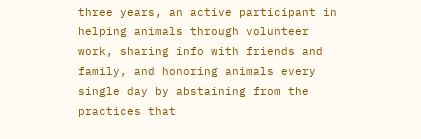three years, an active participant in helping animals through volunteer work, sharing info with friends and family, and honoring animals every single day by abstaining from the practices that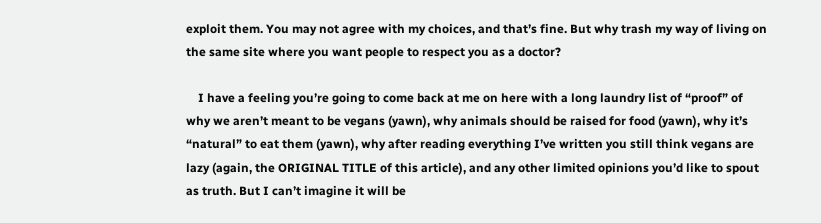exploit them. You may not agree with my choices, and that’s fine. But why trash my way of living on the same site where you want people to respect you as a doctor?

    I have a feeling you’re going to come back at me on here with a long laundry list of “proof” of why we aren’t meant to be vegans (yawn), why animals should be raised for food (yawn), why it’s “natural” to eat them (yawn), why after reading everything I’ve written you still think vegans are lazy (again, the ORIGINAL TITLE of this article), and any other limited opinions you’d like to spout as truth. But I can’t imagine it will be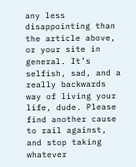any less disappointing than the article above, or your site in general. It’s selfish, sad, and a really backwards way of living your life, dude. Please find another cause to rail against, and stop taking whatever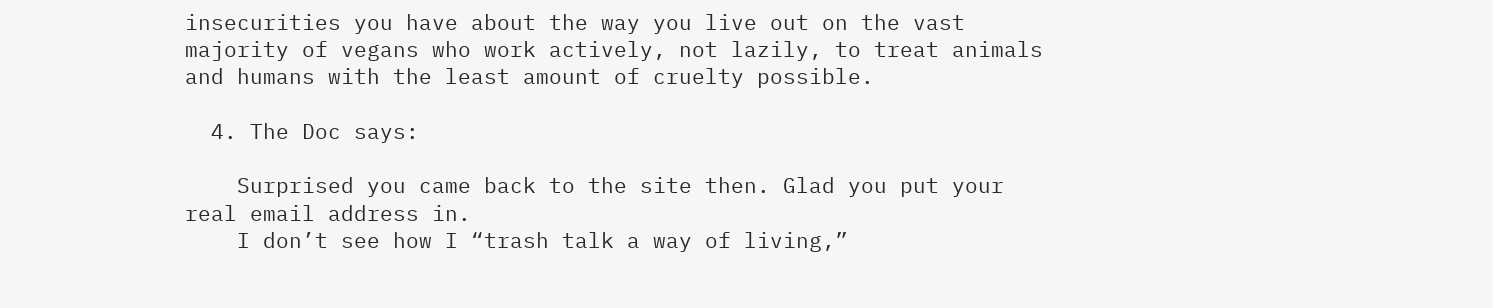insecurities you have about the way you live out on the vast majority of vegans who work actively, not lazily, to treat animals and humans with the least amount of cruelty possible.

  4. The Doc says:

    Surprised you came back to the site then. Glad you put your real email address in.
    I don’t see how I “trash talk a way of living,”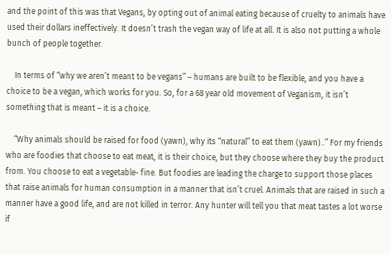and the point of this was that Vegans, by opting out of animal eating because of cruelty to animals have used their dollars ineffectively. It doesn’t trash the vegan way of life at all. It is also not putting a whole bunch of people together.

    In terms of “why we aren’t meant to be vegans” – humans are built to be flexible, and you have a choice to be a vegan, which works for you. So, for a 68 year old movement of Veganism, it isn’t something that is meant – it is a choice.

    “Why animals should be raised for food (yawn), why its “natural” to eat them (yawn)..” For my friends who are foodies that choose to eat meat, it is their choice, but they choose where they buy the product from. You choose to eat a vegetable- fine. But foodies are leading the charge to support those places that raise animals for human consumption in a manner that isn’t cruel. Animals that are raised in such a manner have a good life, and are not killed in terror. Any hunter will tell you that meat tastes a lot worse if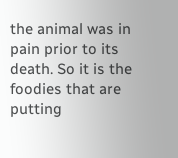the animal was in pain prior to its death. So it is the foodies that are putting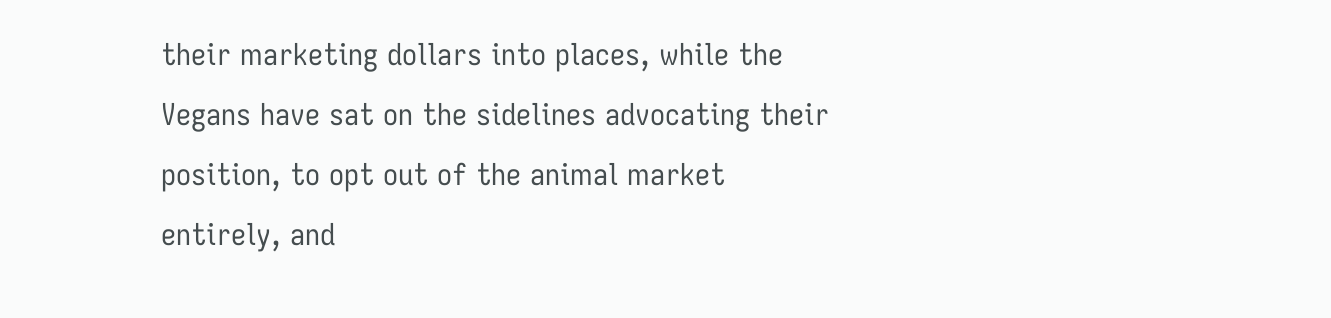their marketing dollars into places, while the Vegans have sat on the sidelines advocating their position, to opt out of the animal market entirely, and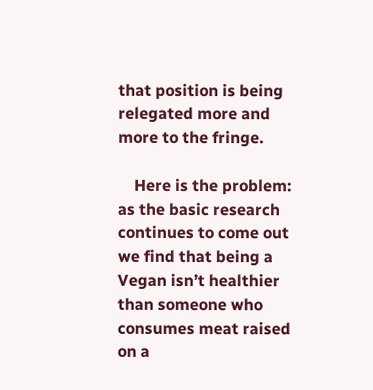that position is being relegated more and more to the fringe.

    Here is the problem: as the basic research continues to come out we find that being a Vegan isn’t healthier than someone who consumes meat raised on a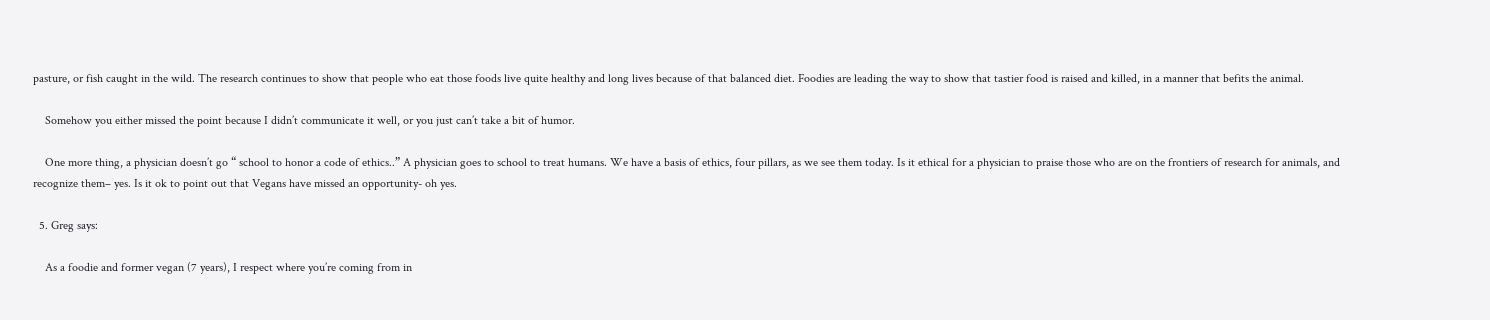pasture, or fish caught in the wild. The research continues to show that people who eat those foods live quite healthy and long lives because of that balanced diet. Foodies are leading the way to show that tastier food is raised and killed, in a manner that befits the animal.

    Somehow you either missed the point because I didn’t communicate it well, or you just can’t take a bit of humor.

    One more thing, a physician doesn’t go “ school to honor a code of ethics..” A physician goes to school to treat humans. We have a basis of ethics, four pillars, as we see them today. Is it ethical for a physician to praise those who are on the frontiers of research for animals, and recognize them– yes. Is it ok to point out that Vegans have missed an opportunity- oh yes.

  5. Greg says:

    As a foodie and former vegan (7 years), I respect where you’re coming from in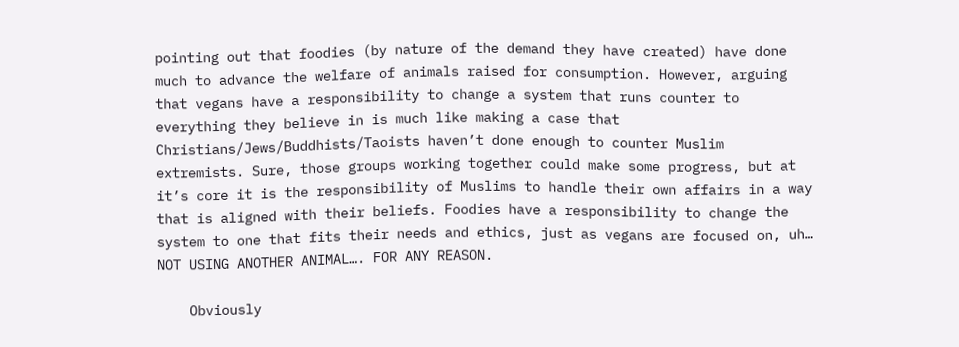pointing out that foodies (by nature of the demand they have created) have done much to advance the welfare of animals raised for consumption. However, arguing that vegans have a responsibility to change a system that runs counter to everything they believe in is much like making a case that Christians/Jews/Buddhists/Taoists haven’t done enough to counter Muslim extremists. Sure, those groups working together could make some progress, but at it’s core it is the responsibility of Muslims to handle their own affairs in a way that is aligned with their beliefs. Foodies have a responsibility to change the system to one that fits their needs and ethics, just as vegans are focused on, uh… NOT USING ANOTHER ANIMAL…. FOR ANY REASON.

    Obviously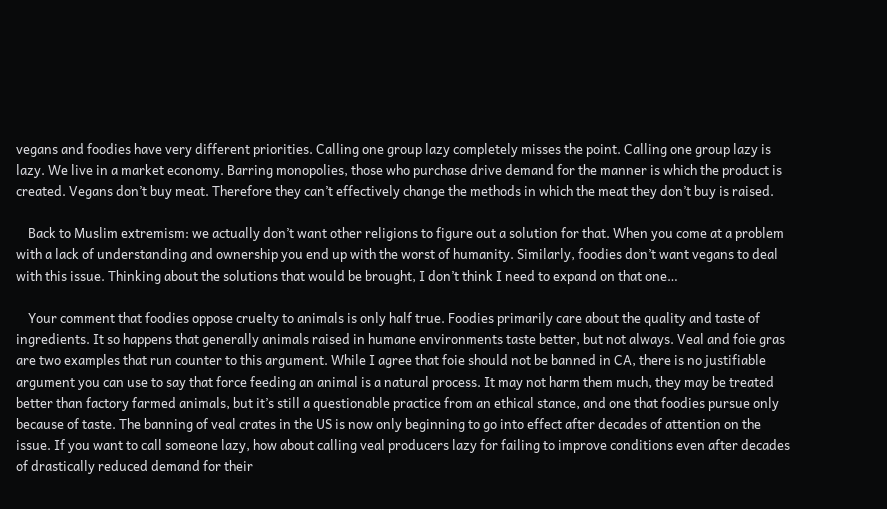vegans and foodies have very different priorities. Calling one group lazy completely misses the point. Calling one group lazy is lazy. We live in a market economy. Barring monopolies, those who purchase drive demand for the manner is which the product is created. Vegans don’t buy meat. Therefore they can’t effectively change the methods in which the meat they don’t buy is raised.

    Back to Muslim extremism: we actually don’t want other religions to figure out a solution for that. When you come at a problem with a lack of understanding and ownership you end up with the worst of humanity. Similarly, foodies don’t want vegans to deal with this issue. Thinking about the solutions that would be brought, I don’t think I need to expand on that one…

    Your comment that foodies oppose cruelty to animals is only half true. Foodies primarily care about the quality and taste of ingredients. It so happens that generally animals raised in humane environments taste better, but not always. Veal and foie gras are two examples that run counter to this argument. While I agree that foie should not be banned in CA, there is no justifiable argument you can use to say that force feeding an animal is a natural process. It may not harm them much, they may be treated better than factory farmed animals, but it’s still a questionable practice from an ethical stance, and one that foodies pursue only because of taste. The banning of veal crates in the US is now only beginning to go into effect after decades of attention on the issue. If you want to call someone lazy, how about calling veal producers lazy for failing to improve conditions even after decades of drastically reduced demand for their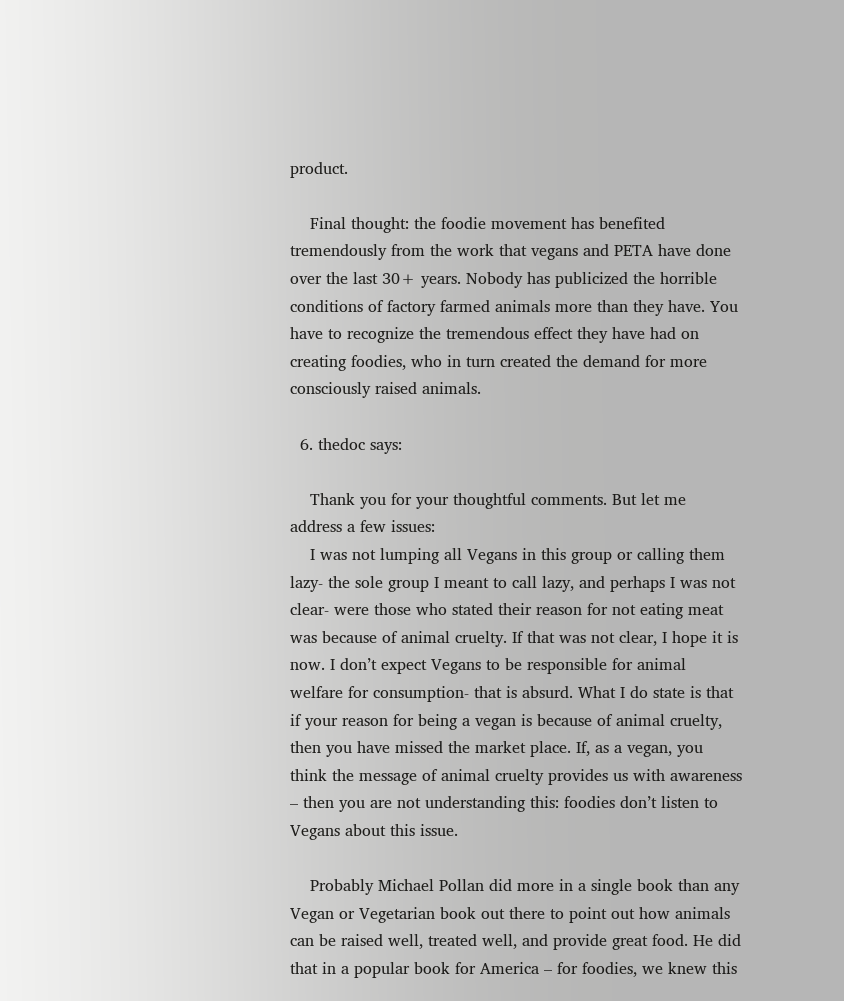product.

    Final thought: the foodie movement has benefited tremendously from the work that vegans and PETA have done over the last 30+ years. Nobody has publicized the horrible conditions of factory farmed animals more than they have. You have to recognize the tremendous effect they have had on creating foodies, who in turn created the demand for more consciously raised animals.

  6. thedoc says:

    Thank you for your thoughtful comments. But let me address a few issues:
    I was not lumping all Vegans in this group or calling them lazy- the sole group I meant to call lazy, and perhaps I was not clear- were those who stated their reason for not eating meat was because of animal cruelty. If that was not clear, I hope it is now. I don’t expect Vegans to be responsible for animal welfare for consumption- that is absurd. What I do state is that if your reason for being a vegan is because of animal cruelty, then you have missed the market place. If, as a vegan, you think the message of animal cruelty provides us with awareness – then you are not understanding this: foodies don’t listen to Vegans about this issue.

    Probably Michael Pollan did more in a single book than any Vegan or Vegetarian book out there to point out how animals can be raised well, treated well, and provide great food. He did that in a popular book for America – for foodies, we knew this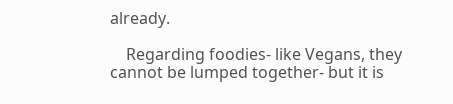already.

    Regarding foodies- like Vegans, they cannot be lumped together- but it is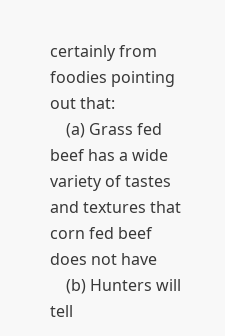certainly from foodies pointing out that:
    (a) Grass fed beef has a wide variety of tastes and textures that corn fed beef does not have
    (b) Hunters will tell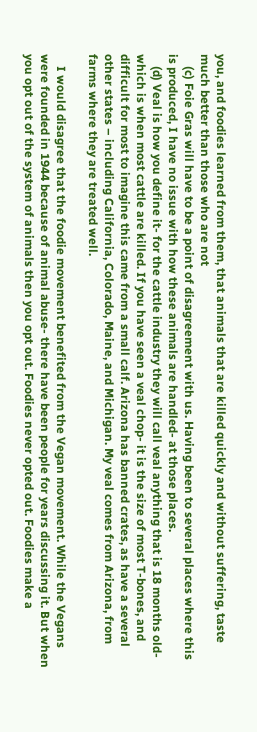you, and foodies learned from them, that animals that are killed quickly and without suffering, taste much better than those who are not
    (c) Foie Gras will have to be a point of disagreement with us. Having been to several places where this is produced, I have no issue with how these animals are handled- at those places.
    (d) Veal is how you define it- for the cattle industry they will call veal anything that is 18 months old- which is when most cattle are killed. If you have seen a veal chop- it is the size of most T-bones, and difficult for most to imagine this came from a small calf. Arizona has banned crates, as have a several other states – including California, Colorado, Maine, and Michigan. My veal comes from Arizona, from farms where they are treated well.

    I would disagree that the foodie movement benefited from the Vegan movement. While the Vegans were founded in 1944 because of animal abuse- there have been people for years discussing it. But when you opt out of the system of animals then you opt out. Foodies never opted out. Foodies make a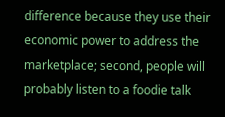difference because they use their economic power to address the marketplace; second, people will probably listen to a foodie talk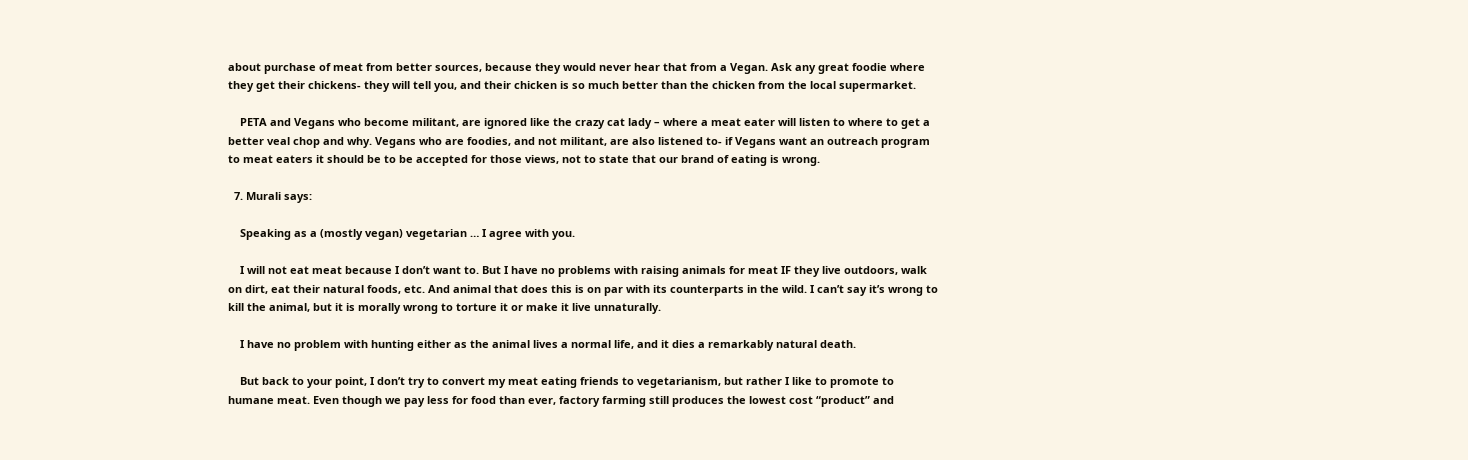about purchase of meat from better sources, because they would never hear that from a Vegan. Ask any great foodie where they get their chickens- they will tell you, and their chicken is so much better than the chicken from the local supermarket.

    PETA and Vegans who become militant, are ignored like the crazy cat lady – where a meat eater will listen to where to get a better veal chop and why. Vegans who are foodies, and not militant, are also listened to- if Vegans want an outreach program to meat eaters it should be to be accepted for those views, not to state that our brand of eating is wrong.

  7. Murali says:

    Speaking as a (mostly vegan) vegetarian … I agree with you.

    I will not eat meat because I don’t want to. But I have no problems with raising animals for meat IF they live outdoors, walk on dirt, eat their natural foods, etc. And animal that does this is on par with its counterparts in the wild. I can’t say it’s wrong to kill the animal, but it is morally wrong to torture it or make it live unnaturally.

    I have no problem with hunting either as the animal lives a normal life, and it dies a remarkably natural death.

    But back to your point, I don’t try to convert my meat eating friends to vegetarianism, but rather I like to promote to humane meat. Even though we pay less for food than ever, factory farming still produces the lowest cost “product” and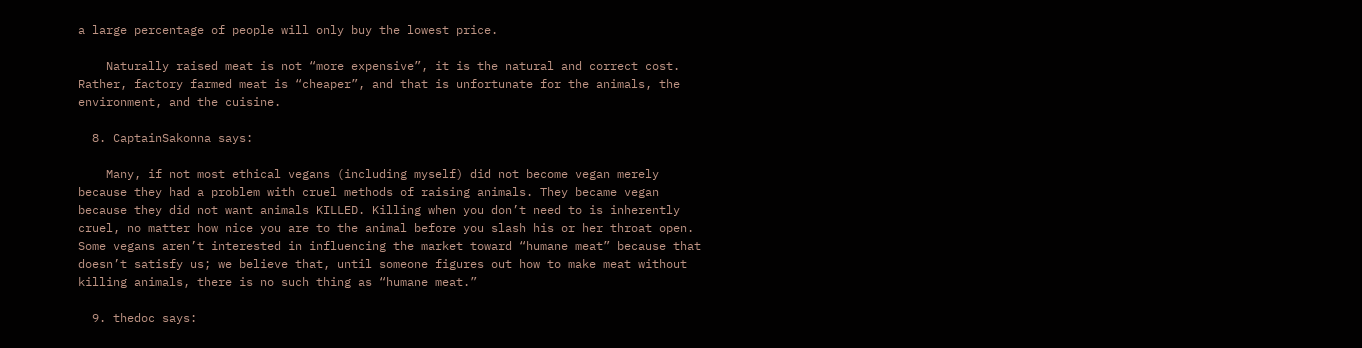a large percentage of people will only buy the lowest price.

    Naturally raised meat is not “more expensive”, it is the natural and correct cost. Rather, factory farmed meat is “cheaper”, and that is unfortunate for the animals, the environment, and the cuisine.

  8. CaptainSakonna says:

    Many, if not most ethical vegans (including myself) did not become vegan merely because they had a problem with cruel methods of raising animals. They became vegan because they did not want animals KILLED. Killing when you don’t need to is inherently cruel, no matter how nice you are to the animal before you slash his or her throat open. Some vegans aren’t interested in influencing the market toward “humane meat” because that doesn’t satisfy us; we believe that, until someone figures out how to make meat without killing animals, there is no such thing as “humane meat.”

  9. thedoc says: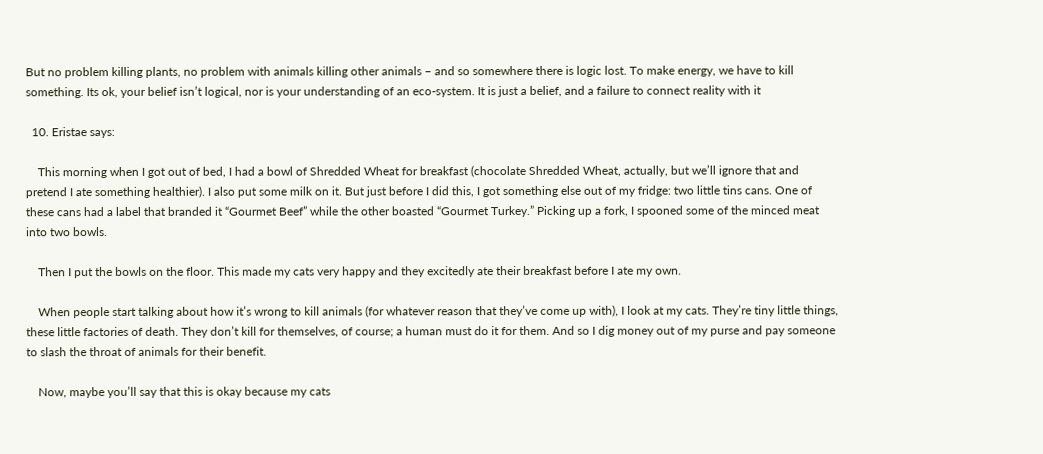But no problem killing plants, no problem with animals killing other animals – and so somewhere there is logic lost. To make energy, we have to kill something. Its ok, your belief isn’t logical, nor is your understanding of an eco-system. It is just a belief, and a failure to connect reality with it

  10. Eristae says:

    This morning when I got out of bed, I had a bowl of Shredded Wheat for breakfast (chocolate Shredded Wheat, actually, but we’ll ignore that and pretend I ate something healthier). I also put some milk on it. But just before I did this, I got something else out of my fridge: two little tins cans. One of these cans had a label that branded it “Gourmet Beef” while the other boasted “Gourmet Turkey.” Picking up a fork, I spooned some of the minced meat into two bowls.

    Then I put the bowls on the floor. This made my cats very happy and they excitedly ate their breakfast before I ate my own.

    When people start talking about how it’s wrong to kill animals (for whatever reason that they’ve come up with), I look at my cats. They’re tiny little things, these little factories of death. They don’t kill for themselves, of course; a human must do it for them. And so I dig money out of my purse and pay someone to slash the throat of animals for their benefit.

    Now, maybe you’ll say that this is okay because my cats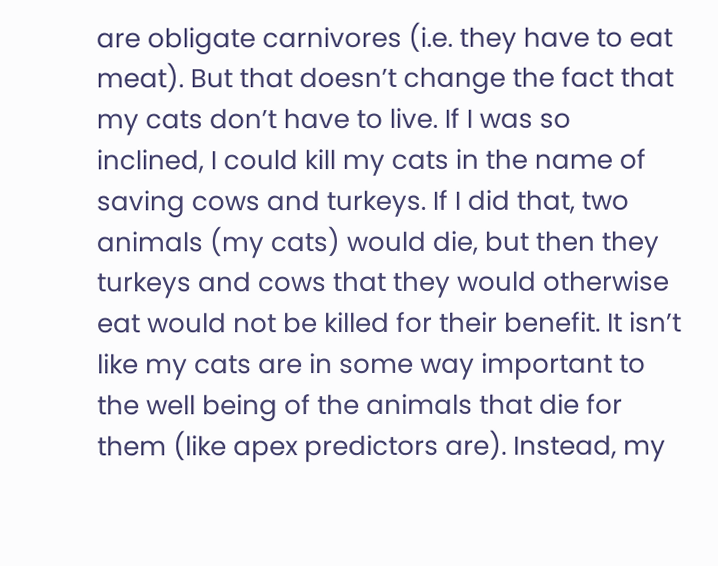are obligate carnivores (i.e. they have to eat meat). But that doesn’t change the fact that my cats don’t have to live. If I was so inclined, I could kill my cats in the name of saving cows and turkeys. If I did that, two animals (my cats) would die, but then they turkeys and cows that they would otherwise eat would not be killed for their benefit. It isn’t like my cats are in some way important to the well being of the animals that die for them (like apex predictors are). Instead, my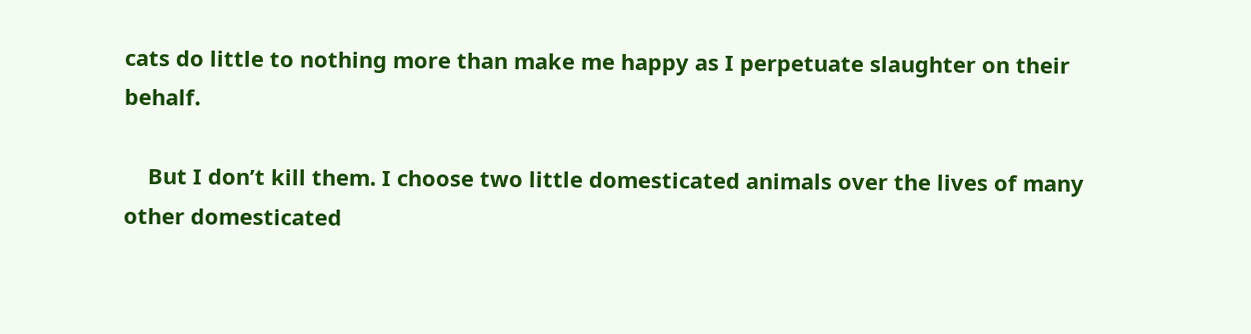cats do little to nothing more than make me happy as I perpetuate slaughter on their behalf.

    But I don’t kill them. I choose two little domesticated animals over the lives of many other domesticated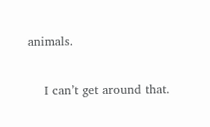animals.

    I can’t get around that.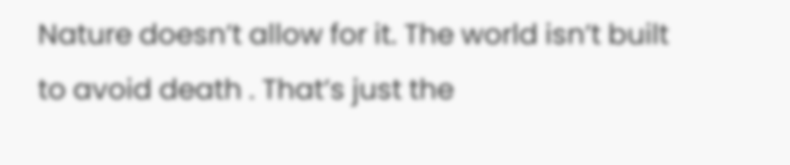Nature doesn’t allow for it. The world isn’t built to avoid death . That’s just the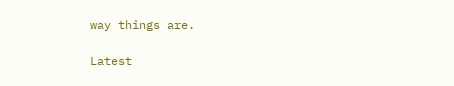way things are.

Latest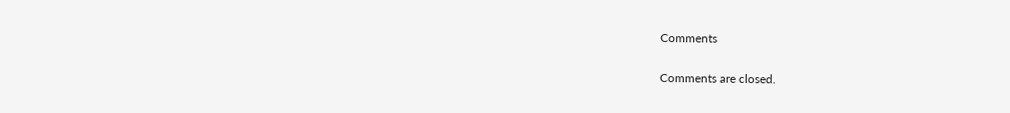Comments

Comments are closed.